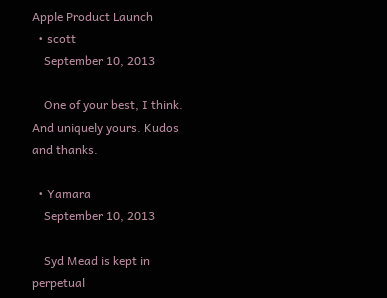Apple Product Launch
  • scott
    September 10, 2013

    One of your best, I think. And uniquely yours. Kudos and thanks.

  • Yamara
    September 10, 2013

    Syd Mead is kept in perpetual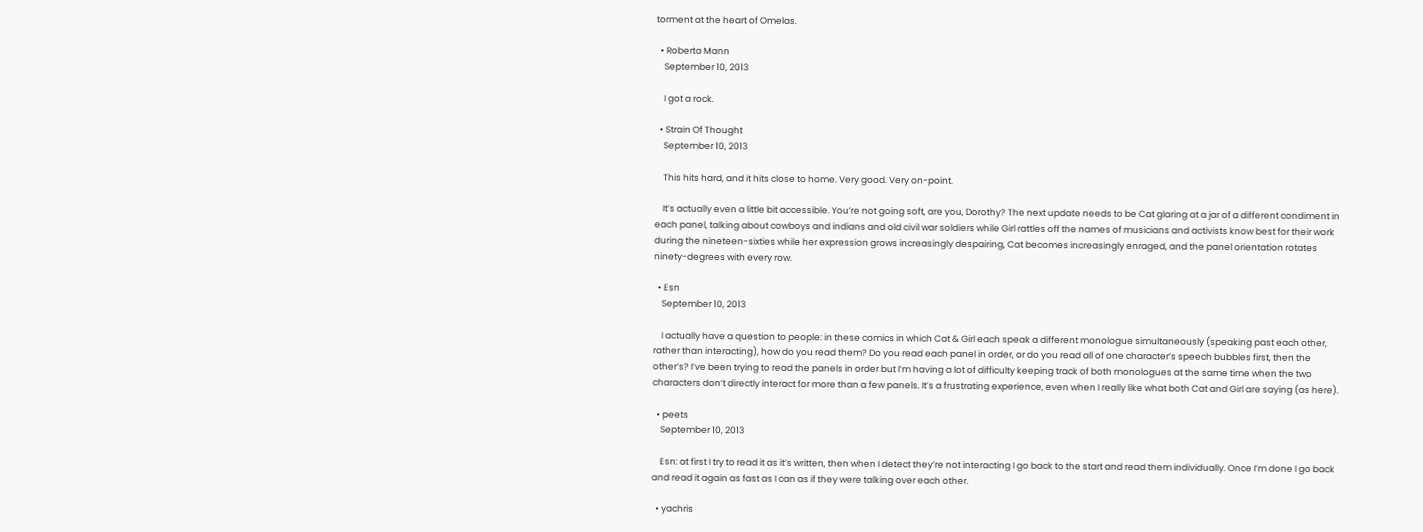torment at the heart of Omelas.

  • Roberta Mann
    September 10, 2013

    I got a rock.

  • Strain Of Thought
    September 10, 2013

    This hits hard, and it hits close to home. Very good. Very on-point.

    It’s actually even a little bit accessible. You’re not going soft, are you, Dorothy? The next update needs to be Cat glaring at a jar of a different condiment in each panel, talking about cowboys and indians and old civil war soldiers while Girl rattles off the names of musicians and activists know best for their work during the nineteen-sixties while her expression grows increasingly despairing, Cat becomes increasingly enraged, and the panel orientation rotates ninety-degrees with every row.

  • Esn
    September 10, 2013

    I actually have a question to people: in these comics in which Cat & Girl each speak a different monologue simultaneously (speaking past each other, rather than interacting), how do you read them? Do you read each panel in order, or do you read all of one character’s speech bubbles first, then the other’s? I’ve been trying to read the panels in order but I’m having a lot of difficulty keeping track of both monologues at the same time when the two characters don’t directly interact for more than a few panels. It’s a frustrating experience, even when I really like what both Cat and Girl are saying (as here).

  • peets
    September 10, 2013

    Esn: at first I try to read it as it’s written, then when I detect they’re not interacting I go back to the start and read them individually. Once I’m done I go back and read it again as fast as I can as if they were talking over each other.

  • yachris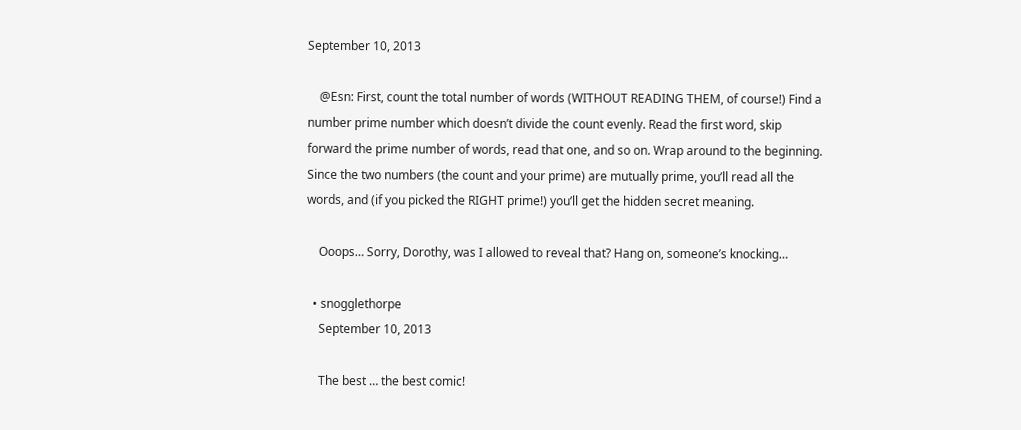September 10, 2013

    @Esn: First, count the total number of words (WITHOUT READING THEM, of course!) Find a number prime number which doesn’t divide the count evenly. Read the first word, skip forward the prime number of words, read that one, and so on. Wrap around to the beginning. Since the two numbers (the count and your prime) are mutually prime, you’ll read all the words, and (if you picked the RIGHT prime!) you’ll get the hidden secret meaning.

    Ooops… Sorry, Dorothy, was I allowed to reveal that? Hang on, someone’s knocking…

  • snogglethorpe
    September 10, 2013

    The best … the best comic!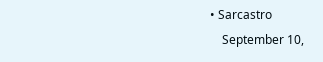• Sarcastro
    September 10,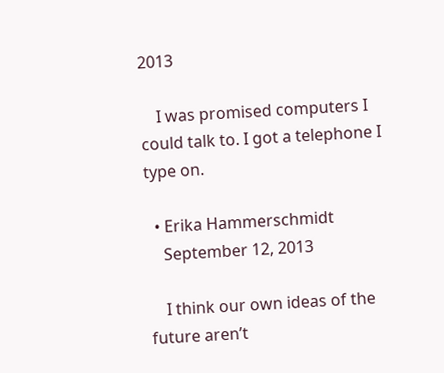2013

    I was promised computers I could talk to. I got a telephone I type on.

  • Erika Hammerschmidt
    September 12, 2013

    I think our own ideas of the future aren’t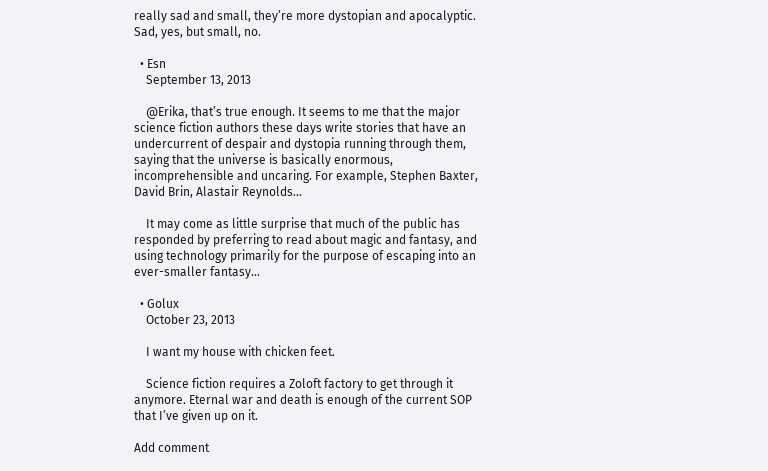really sad and small, they’re more dystopian and apocalyptic. Sad, yes, but small, no.

  • Esn
    September 13, 2013

    @Erika, that’s true enough. It seems to me that the major science fiction authors these days write stories that have an undercurrent of despair and dystopia running through them, saying that the universe is basically enormous, incomprehensible and uncaring. For example, Stephen Baxter, David Brin, Alastair Reynolds…

    It may come as little surprise that much of the public has responded by preferring to read about magic and fantasy, and using technology primarily for the purpose of escaping into an ever-smaller fantasy…

  • Golux
    October 23, 2013

    I want my house with chicken feet.

    Science fiction requires a Zoloft factory to get through it anymore. Eternal war and death is enough of the current SOP that I’ve given up on it.

Add comment